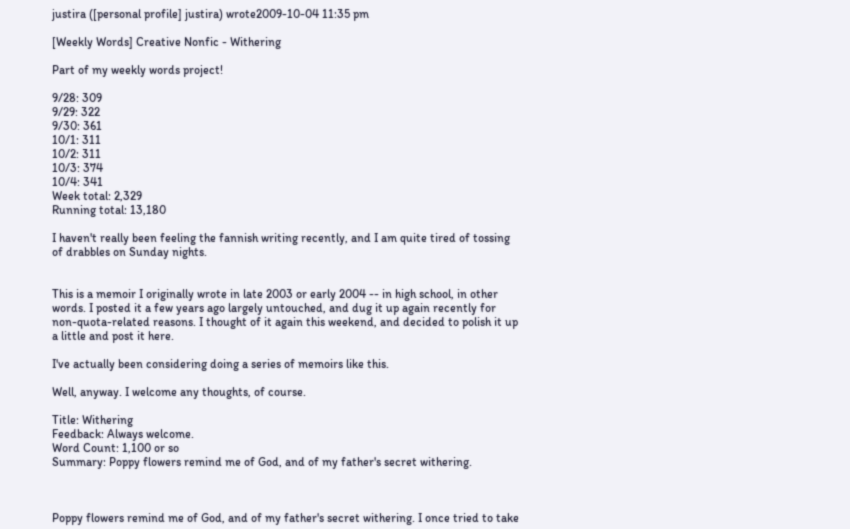justira ([personal profile] justira) wrote2009-10-04 11:35 pm

[Weekly Words] Creative Nonfic - Withering

Part of my weekly words project!

9/28: 309
9/29: 322
9/30: 361
10/1: 311
10/2: 311
10/3: 374
10/4: 341
Week total: 2,329
Running total: 13,180

I haven't really been feeling the fannish writing recently, and I am quite tired of tossing of drabbles on Sunday nights.


This is a memoir I originally wrote in late 2003 or early 2004 -- in high school, in other words. I posted it a few years ago largely untouched, and dug it up again recently for non-quota-related reasons. I thought of it again this weekend, and decided to polish it up a little and post it here.

I've actually been considering doing a series of memoirs like this.

Well, anyway. I welcome any thoughts, of course.

Title: Withering
Feedback: Always welcome.
Word Count: 1,100 or so
Summary: Poppy flowers remind me of God, and of my father's secret withering.



Poppy flowers remind me of God, and of my father's secret withering. I once tried to take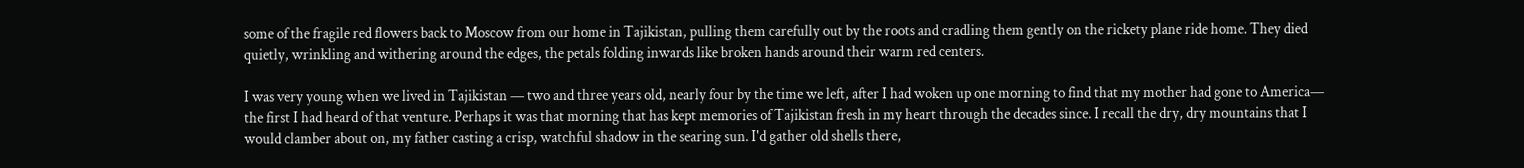some of the fragile red flowers back to Moscow from our home in Tajikistan, pulling them carefully out by the roots and cradling them gently on the rickety plane ride home. They died quietly, wrinkling and withering around the edges, the petals folding inwards like broken hands around their warm red centers.

I was very young when we lived in Tajikistan — two and three years old, nearly four by the time we left, after I had woken up one morning to find that my mother had gone to America— the first I had heard of that venture. Perhaps it was that morning that has kept memories of Tajikistan fresh in my heart through the decades since. I recall the dry, dry mountains that I would clamber about on, my father casting a crisp, watchful shadow in the searing sun. I'd gather old shells there,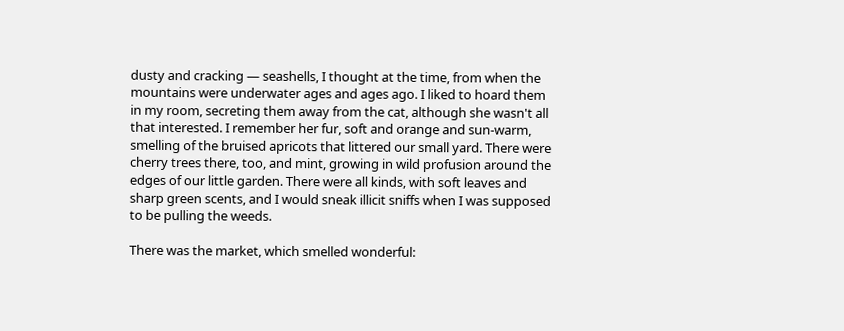dusty and cracking — seashells, I thought at the time, from when the mountains were underwater ages and ages ago. I liked to hoard them in my room, secreting them away from the cat, although she wasn't all that interested. I remember her fur, soft and orange and sun-warm, smelling of the bruised apricots that littered our small yard. There were cherry trees there, too, and mint, growing in wild profusion around the edges of our little garden. There were all kinds, with soft leaves and sharp green scents, and I would sneak illicit sniffs when I was supposed to be pulling the weeds.

There was the market, which smelled wonderful: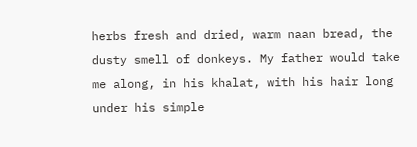herbs fresh and dried, warm naan bread, the dusty smell of donkeys. My father would take me along, in his khalat, with his hair long under his simple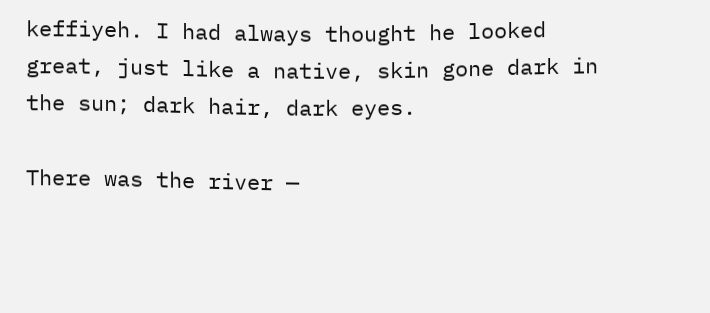keffiyeh. I had always thought he looked great, just like a native, skin gone dark in the sun; dark hair, dark eyes.

There was the river —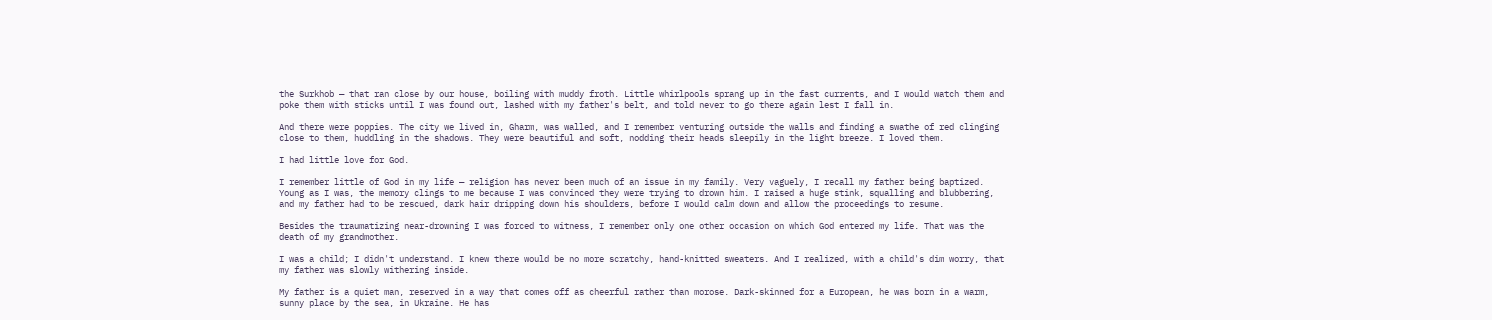the Surkhob — that ran close by our house, boiling with muddy froth. Little whirlpools sprang up in the fast currents, and I would watch them and poke them with sticks until I was found out, lashed with my father's belt, and told never to go there again lest I fall in.

And there were poppies. The city we lived in, Gharm, was walled, and I remember venturing outside the walls and finding a swathe of red clinging close to them, huddling in the shadows. They were beautiful and soft, nodding their heads sleepily in the light breeze. I loved them.

I had little love for God.

I remember little of God in my life — religion has never been much of an issue in my family. Very vaguely, I recall my father being baptized. Young as I was, the memory clings to me because I was convinced they were trying to drown him. I raised a huge stink, squalling and blubbering, and my father had to be rescued, dark hair dripping down his shoulders, before I would calm down and allow the proceedings to resume.

Besides the traumatizing near-drowning I was forced to witness, I remember only one other occasion on which God entered my life. That was the death of my grandmother.

I was a child; I didn't understand. I knew there would be no more scratchy, hand-knitted sweaters. And I realized, with a child's dim worry, that my father was slowly withering inside.

My father is a quiet man, reserved in a way that comes off as cheerful rather than morose. Dark-skinned for a European, he was born in a warm, sunny place by the sea, in Ukraine. He has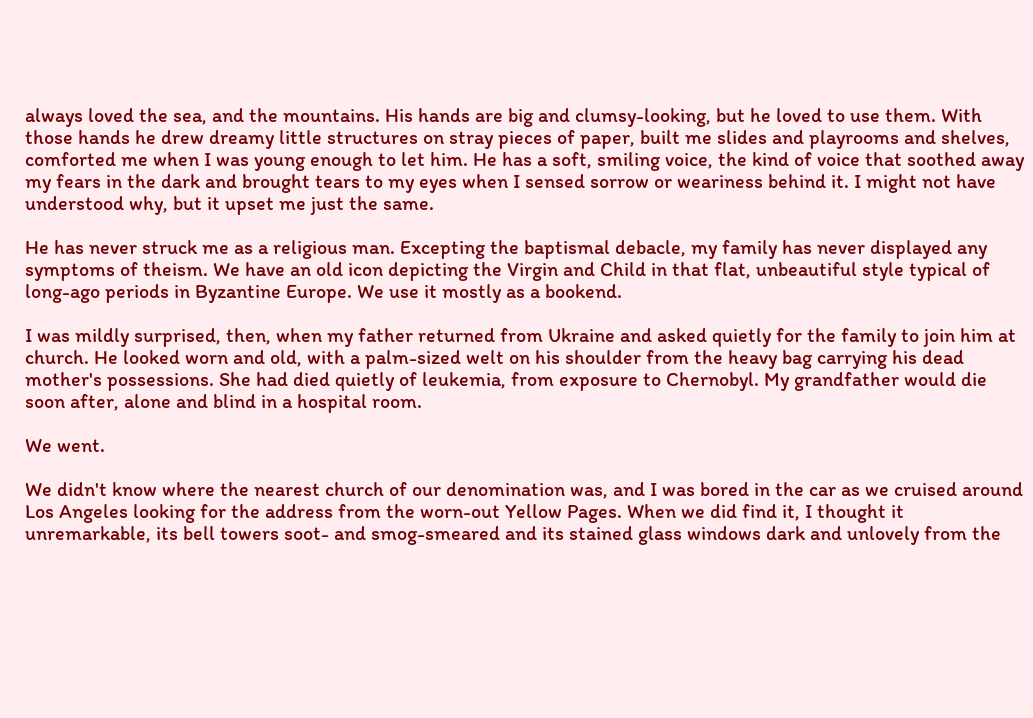always loved the sea, and the mountains. His hands are big and clumsy-looking, but he loved to use them. With those hands he drew dreamy little structures on stray pieces of paper, built me slides and playrooms and shelves, comforted me when I was young enough to let him. He has a soft, smiling voice, the kind of voice that soothed away my fears in the dark and brought tears to my eyes when I sensed sorrow or weariness behind it. I might not have understood why, but it upset me just the same.

He has never struck me as a religious man. Excepting the baptismal debacle, my family has never displayed any symptoms of theism. We have an old icon depicting the Virgin and Child in that flat, unbeautiful style typical of long-ago periods in Byzantine Europe. We use it mostly as a bookend.

I was mildly surprised, then, when my father returned from Ukraine and asked quietly for the family to join him at church. He looked worn and old, with a palm-sized welt on his shoulder from the heavy bag carrying his dead mother's possessions. She had died quietly of leukemia, from exposure to Chernobyl. My grandfather would die soon after, alone and blind in a hospital room.

We went.

We didn't know where the nearest church of our denomination was, and I was bored in the car as we cruised around Los Angeles looking for the address from the worn-out Yellow Pages. When we did find it, I thought it unremarkable, its bell towers soot- and smog-smeared and its stained glass windows dark and unlovely from the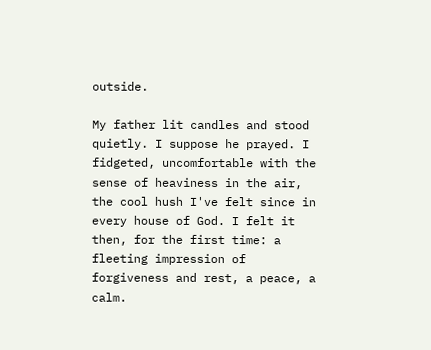outside.

My father lit candles and stood quietly. I suppose he prayed. I fidgeted, uncomfortable with the sense of heaviness in the air, the cool hush I've felt since in every house of God. I felt it then, for the first time: a fleeting impression of forgiveness and rest, a peace, a calm.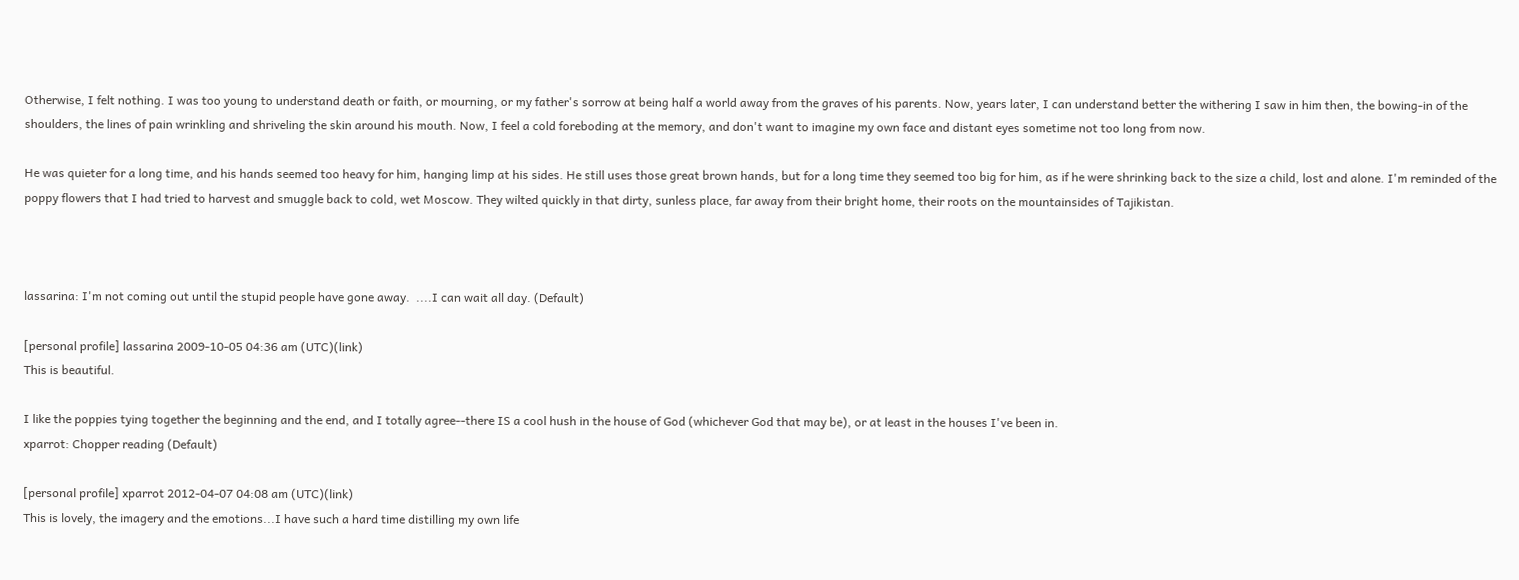Otherwise, I felt nothing. I was too young to understand death or faith, or mourning, or my father's sorrow at being half a world away from the graves of his parents. Now, years later, I can understand better the withering I saw in him then, the bowing-in of the shoulders, the lines of pain wrinkling and shriveling the skin around his mouth. Now, I feel a cold foreboding at the memory, and don't want to imagine my own face and distant eyes sometime not too long from now.

He was quieter for a long time, and his hands seemed too heavy for him, hanging limp at his sides. He still uses those great brown hands, but for a long time they seemed too big for him, as if he were shrinking back to the size a child, lost and alone. I'm reminded of the poppy flowers that I had tried to harvest and smuggle back to cold, wet Moscow. They wilted quickly in that dirty, sunless place, far away from their bright home, their roots on the mountainsides of Tajikistan.



lassarina: I'm not coming out until the stupid people have gone away.  ....I can wait all day. (Default)

[personal profile] lassarina 2009-10-05 04:36 am (UTC)(link)
This is beautiful.

I like the poppies tying together the beginning and the end, and I totally agree--there IS a cool hush in the house of God (whichever God that may be), or at least in the houses I've been in.
xparrot: Chopper reading (Default)

[personal profile] xparrot 2012-04-07 04:08 am (UTC)(link)
This is lovely, the imagery and the emotions...I have such a hard time distilling my own life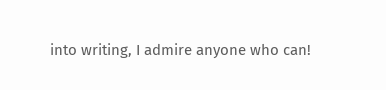into writing, I admire anyone who can!